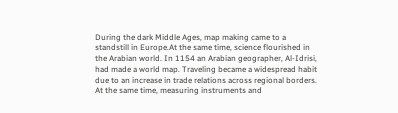During the dark Middle Ages, map making came to a standstill in Europe.At the same time, science flourished in the Arabian world. In 1154 an Arabian geographer, Al-Idrisi, had made a world map. Traveling became a widespread habit due to an increase in trade relations across regional borders. At the same time, measuring instruments and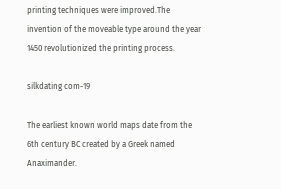printing techniques were improved.The invention of the moveable type around the year 1450 revolutionized the printing process.

silkdating com-19

The earliest known world maps date from the 6th century BC created by a Greek named Anaximander.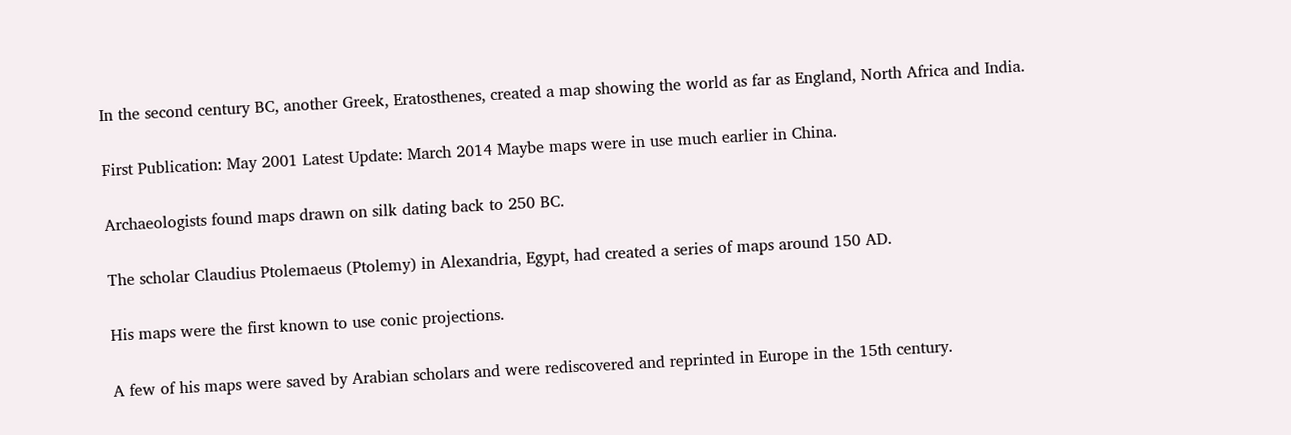In the second century BC, another Greek, Eratosthenes, created a map showing the world as far as England, North Africa and India.

First Publication: May 2001 Latest Update: March 2014 Maybe maps were in use much earlier in China.

Archaeologists found maps drawn on silk dating back to 250 BC.

The scholar Claudius Ptolemaeus (Ptolemy) in Alexandria, Egypt, had created a series of maps around 150 AD.

His maps were the first known to use conic projections.

A few of his maps were saved by Arabian scholars and were rediscovered and reprinted in Europe in the 15th century.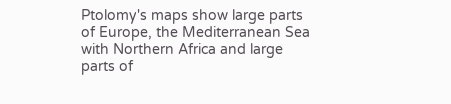Ptolomy's maps show large parts of Europe, the Mediterranean Sea with Northern Africa and large parts of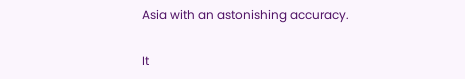Asia with an astonishing accuracy.

It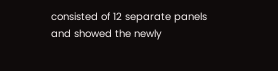consisted of 12 separate panels and showed the newly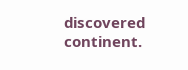discovered continent.